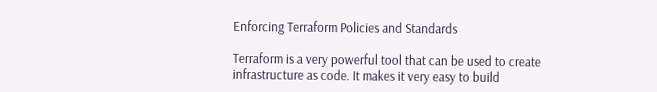Enforcing Terraform Policies and Standards

Terraform is a very powerful tool that can be used to create infrastructure as code. It makes it very easy to build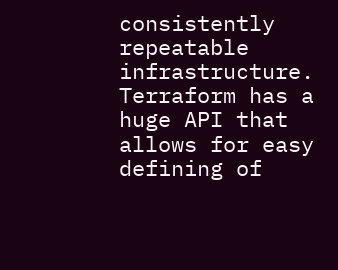consistently repeatable infrastructure. Terraform has a huge API that allows for easy defining of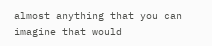almost anything that you can imagine that would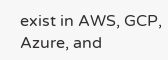exist in AWS, GCP, Azure, and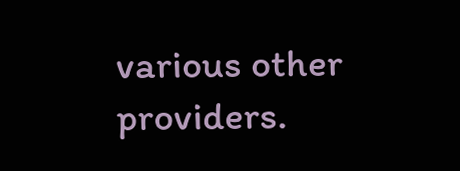various other providers.